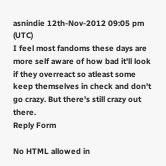asnindie 12th-Nov-2012 09:05 pm (UTC)
I feel most fandoms these days are more self aware of how bad it'll look if they overreact so atleast some keep themselves in check and don't go crazy. But there's still crazy out there.
Reply Form

No HTML allowed in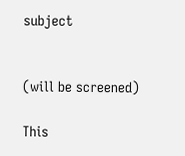subject


(will be screened)

This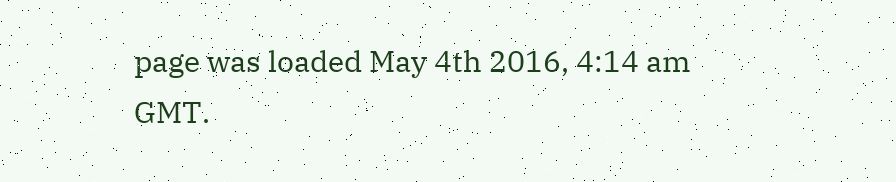page was loaded May 4th 2016, 4:14 am GMT.